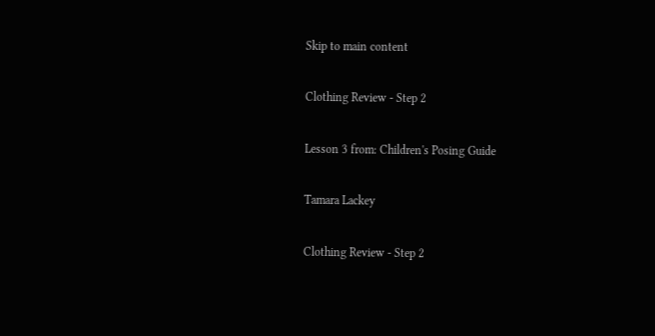Skip to main content

Clothing Review - Step 2

Lesson 3 from: Children's Posing Guide

Tamara Lackey

Clothing Review - Step 2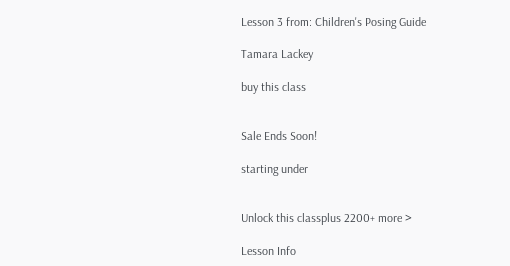Lesson 3 from: Children's Posing Guide

Tamara Lackey

buy this class


Sale Ends Soon!

starting under


Unlock this classplus 2200+ more >

Lesson Info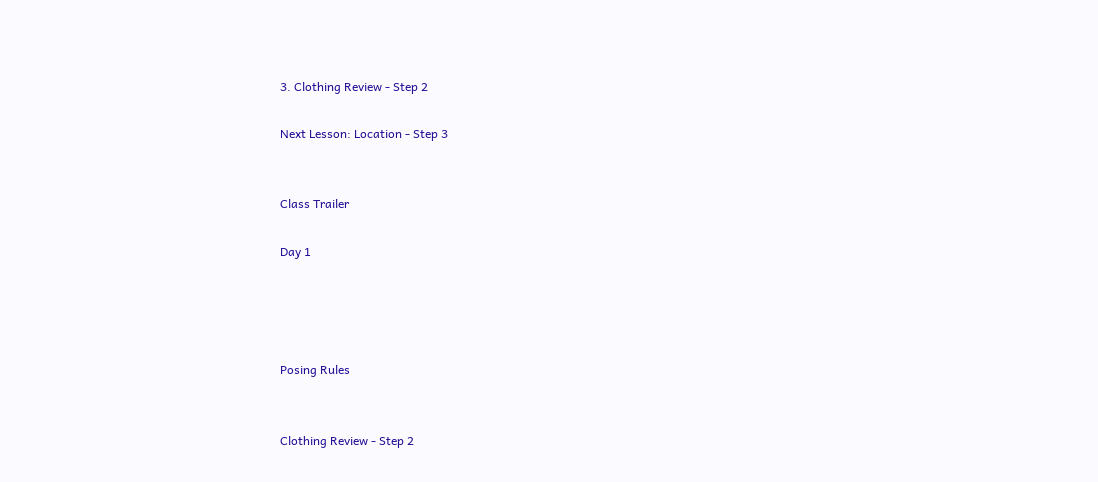3. Clothing Review - Step 2

Next Lesson: Location - Step 3


Class Trailer

Day 1




Posing Rules


Clothing Review - Step 2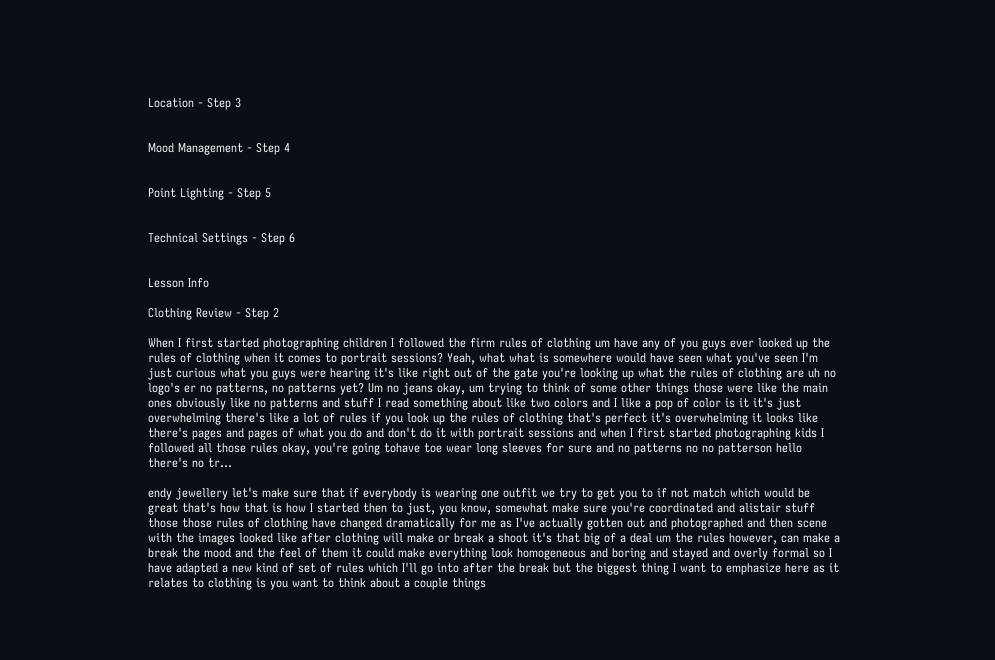Location - Step 3


Mood Management - Step 4


Point Lighting - Step 5


Technical Settings - Step 6


Lesson Info

Clothing Review - Step 2

When I first started photographing children I followed the firm rules of clothing um have any of you guys ever looked up the rules of clothing when it comes to portrait sessions? Yeah, what what is somewhere would have seen what you've seen I'm just curious what you guys were hearing it's like right out of the gate you're looking up what the rules of clothing are uh no logo's er no patterns, no patterns yet? Um no jeans okay, um trying to think of some other things those were like the main ones obviously like no patterns and stuff I read something about like two colors and I like a pop of color is it it's just overwhelming there's like a lot of rules if you look up the rules of clothing that's perfect it's overwhelming it looks like there's pages and pages of what you do and don't do it with portrait sessions and when I first started photographing kids I followed all those rules okay, you're going tohave toe wear long sleeves for sure and no patterns no no patterson hello there's no tr...

endy jewellery let's make sure that if everybody is wearing one outfit we try to get you to if not match which would be great that's how that is how I started then to just, you know, somewhat make sure you're coordinated and alistair stuff those those rules of clothing have changed dramatically for me as I've actually gotten out and photographed and then scene with the images looked like after clothing will make or break a shoot it's that big of a deal um the rules however, can make a break the mood and the feel of them it could make everything look homogeneous and boring and stayed and overly formal so I have adapted a new kind of set of rules which I'll go into after the break but the biggest thing I want to emphasize here as it relates to clothing is you want to think about a couple things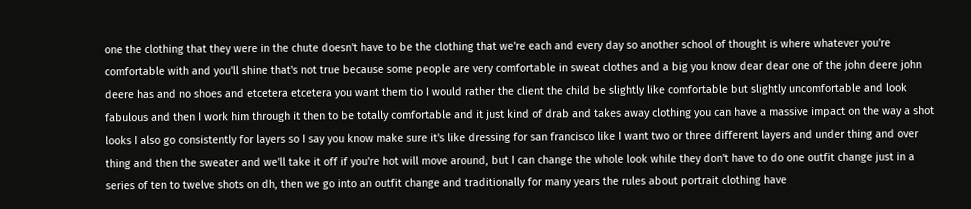one the clothing that they were in the chute doesn't have to be the clothing that we're each and every day so another school of thought is where whatever you're comfortable with and you'll shine that's not true because some people are very comfortable in sweat clothes and a big you know dear dear one of the john deere john deere has and no shoes and etcetera etcetera you want them tio I would rather the client the child be slightly like comfortable but slightly uncomfortable and look fabulous and then I work him through it then to be totally comfortable and it just kind of drab and takes away clothing you can have a massive impact on the way a shot looks I also go consistently for layers so I say you know make sure it's like dressing for san francisco like I want two or three different layers and under thing and over thing and then the sweater and we'll take it off if you're hot will move around, but I can change the whole look while they don't have to do one outfit change just in a series of ten to twelve shots on dh, then we go into an outfit change and traditionally for many years the rules about portrait clothing have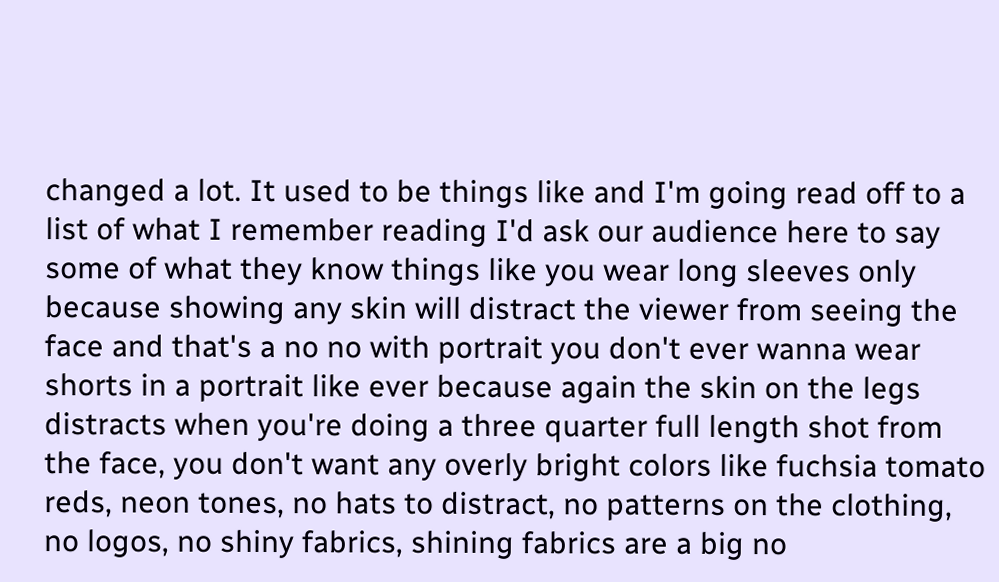changed a lot. It used to be things like and I'm going read off to a list of what I remember reading I'd ask our audience here to say some of what they know things like you wear long sleeves only because showing any skin will distract the viewer from seeing the face and that's a no no with portrait you don't ever wanna wear shorts in a portrait like ever because again the skin on the legs distracts when you're doing a three quarter full length shot from the face, you don't want any overly bright colors like fuchsia tomato reds, neon tones, no hats to distract, no patterns on the clothing, no logos, no shiny fabrics, shining fabrics are a big no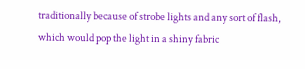traditionally because of strobe lights and any sort of flash, which would pop the light in a shiny fabric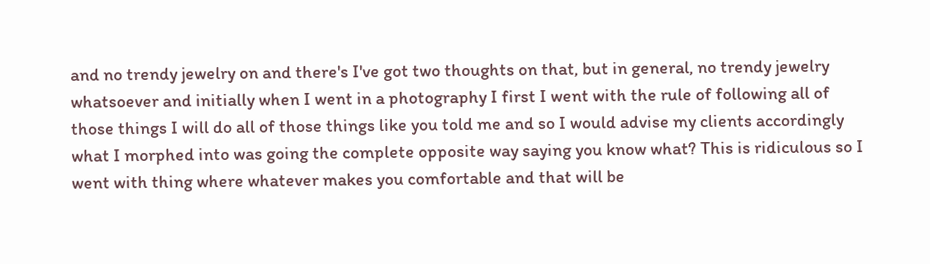and no trendy jewelry on and there's I've got two thoughts on that, but in general, no trendy jewelry whatsoever and initially when I went in a photography I first I went with the rule of following all of those things I will do all of those things like you told me and so I would advise my clients accordingly what I morphed into was going the complete opposite way saying you know what? This is ridiculous so I went with thing where whatever makes you comfortable and that will be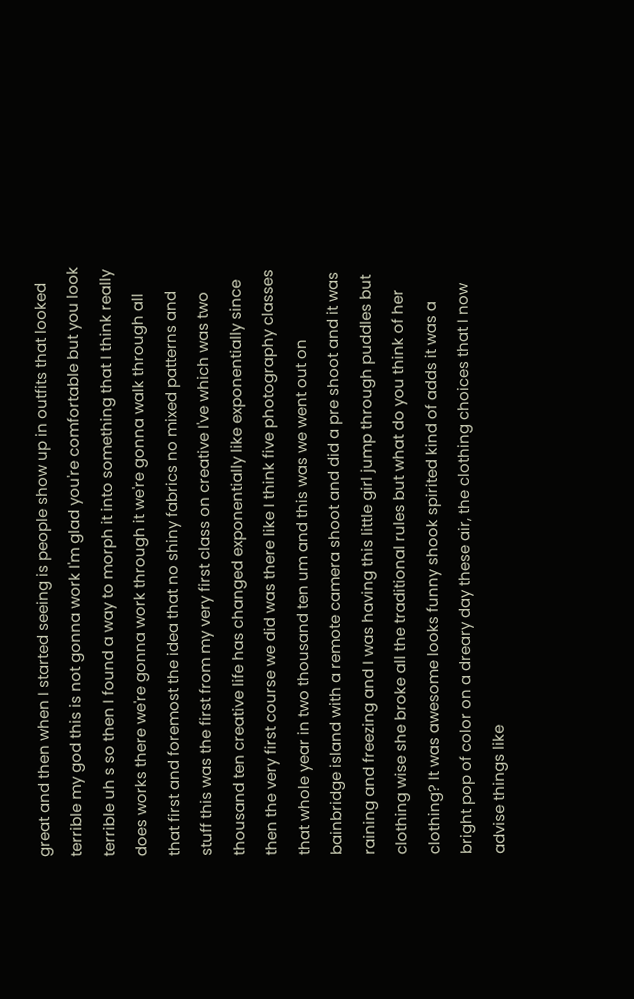great and then when I started seeing is people show up in outfits that looked terrible my god this is not gonna work I'm glad you're comfortable but you look terrible uh s so then I found a way to morph it into something that I think really does works there we're gonna work through it we're gonna walk through all that first and foremost the idea that no shiny fabrics no mixed patterns and stuff this was the first from my very first class on creative I've which was two thousand ten creative life has changed exponentially like exponentially since then the very first course we did was there like I think five photography classes that whole year in two thousand ten um and this was we went out on bainbridge island with a remote camera shoot and did a pre shoot and it was raining and freezing and I was having this little girl jump through puddles but clothing wise she broke all the traditional rules but what do you think of her clothing? It was awesome looks funny shook spirited kind of adds it was a bright pop of color on a dreary day these air, the clothing choices that I now advise things like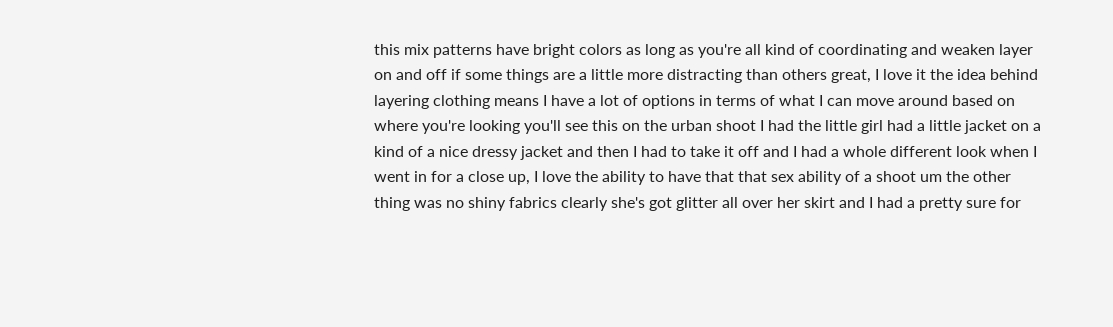this mix patterns have bright colors as long as you're all kind of coordinating and weaken layer on and off if some things are a little more distracting than others great, I love it the idea behind layering clothing means I have a lot of options in terms of what I can move around based on where you're looking you'll see this on the urban shoot I had the little girl had a little jacket on a kind of a nice dressy jacket and then I had to take it off and I had a whole different look when I went in for a close up, I love the ability to have that that sex ability of a shoot um the other thing was no shiny fabrics clearly she's got glitter all over her skirt and I had a pretty sure for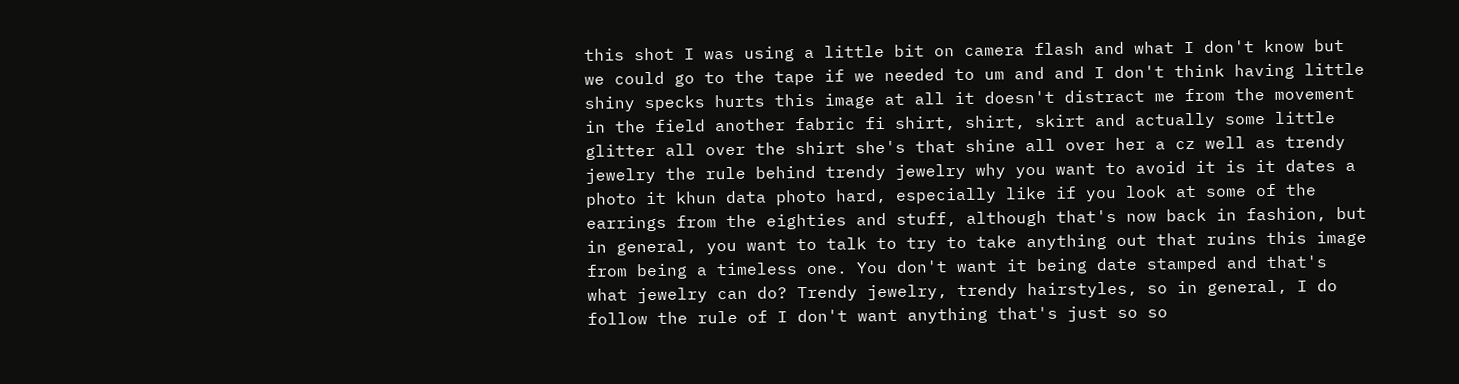this shot I was using a little bit on camera flash and what I don't know but we could go to the tape if we needed to um and and I don't think having little shiny specks hurts this image at all it doesn't distract me from the movement in the field another fabric fi shirt, shirt, skirt and actually some little glitter all over the shirt she's that shine all over her a cz well as trendy jewelry the rule behind trendy jewelry why you want to avoid it is it dates a photo it khun data photo hard, especially like if you look at some of the earrings from the eighties and stuff, although that's now back in fashion, but in general, you want to talk to try to take anything out that ruins this image from being a timeless one. You don't want it being date stamped and that's what jewelry can do? Trendy jewelry, trendy hairstyles, so in general, I do follow the rule of I don't want anything that's just so so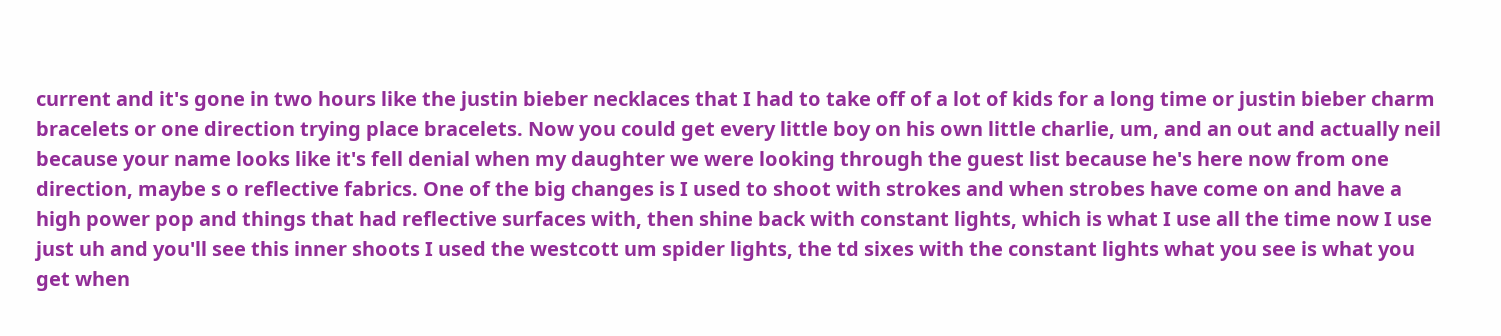current and it's gone in two hours like the justin bieber necklaces that I had to take off of a lot of kids for a long time or justin bieber charm bracelets or one direction trying place bracelets. Now you could get every little boy on his own little charlie, um, and an out and actually neil because your name looks like it's fell denial when my daughter we were looking through the guest list because he's here now from one direction, maybe s o reflective fabrics. One of the big changes is I used to shoot with strokes and when strobes have come on and have a high power pop and things that had reflective surfaces with, then shine back with constant lights, which is what I use all the time now I use just uh and you'll see this inner shoots I used the westcott um spider lights, the td sixes with the constant lights what you see is what you get when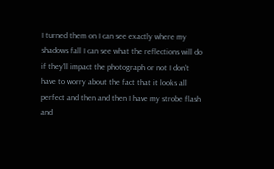I turned them on I can see exactly where my shadows fall I can see what the reflections will do if they'll impact the photograph or not I don't have to worry about the fact that it looks all perfect and then and then I have my strobe flash and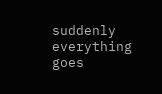suddenly everything goes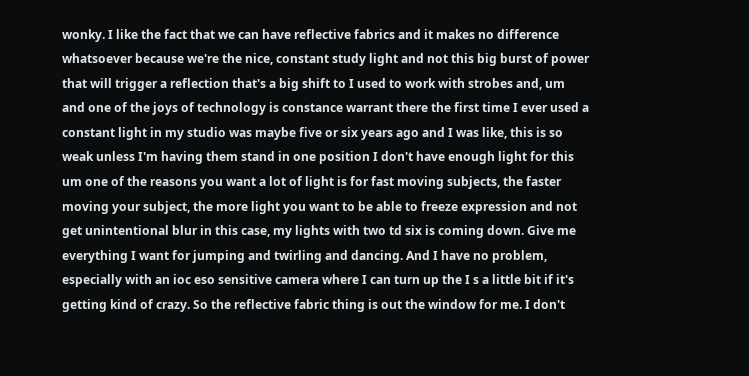wonky. I like the fact that we can have reflective fabrics and it makes no difference whatsoever because we're the nice, constant study light and not this big burst of power that will trigger a reflection that's a big shift to I used to work with strobes and, um and one of the joys of technology is constance warrant there the first time I ever used a constant light in my studio was maybe five or six years ago and I was like, this is so weak unless I'm having them stand in one position I don't have enough light for this um one of the reasons you want a lot of light is for fast moving subjects, the faster moving your subject, the more light you want to be able to freeze expression and not get unintentional blur in this case, my lights with two td six is coming down. Give me everything I want for jumping and twirling and dancing. And I have no problem, especially with an ioc eso sensitive camera where I can turn up the I s a little bit if it's getting kind of crazy. So the reflective fabric thing is out the window for me. I don't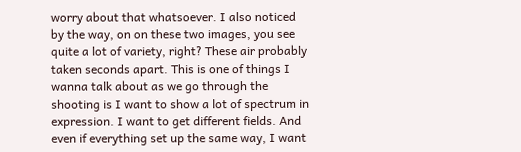worry about that whatsoever. I also noticed by the way, on on these two images, you see quite a lot of variety, right? These air probably taken seconds apart. This is one of things I wanna talk about as we go through the shooting is I want to show a lot of spectrum in expression. I want to get different fields. And even if everything set up the same way, I want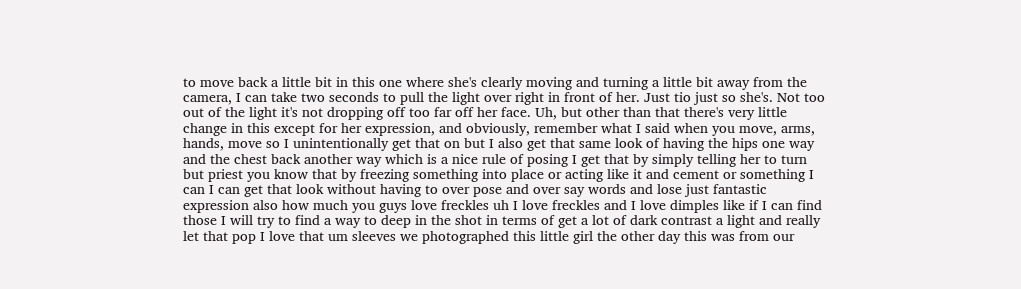to move back a little bit in this one where she's clearly moving and turning a little bit away from the camera, I can take two seconds to pull the light over right in front of her. Just tio just so she's. Not too out of the light it's not dropping off too far off her face. Uh, but other than that there's very little change in this except for her expression, and obviously, remember what I said when you move, arms, hands, move so I unintentionally get that on but I also get that same look of having the hips one way and the chest back another way which is a nice rule of posing I get that by simply telling her to turn but priest you know that by freezing something into place or acting like it and cement or something I can I can get that look without having to over pose and over say words and lose just fantastic expression also how much you guys love freckles uh I love freckles and I love dimples like if I can find those I will try to find a way to deep in the shot in terms of get a lot of dark contrast a light and really let that pop I love that um sleeves we photographed this little girl the other day this was from our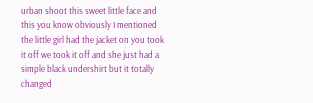urban shoot this sweet little face and this you know obviously I mentioned the little girl had the jacket on you took it off we took it off and she just had a simple black undershirt but it totally changed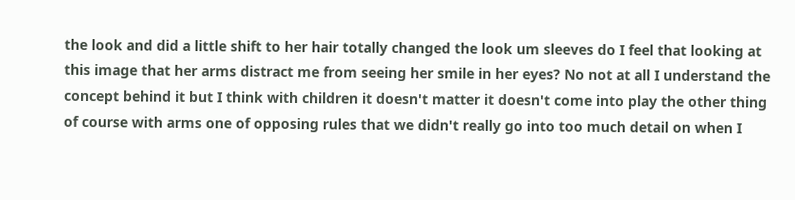the look and did a little shift to her hair totally changed the look um sleeves do I feel that looking at this image that her arms distract me from seeing her smile in her eyes? No not at all I understand the concept behind it but I think with children it doesn't matter it doesn't come into play the other thing of course with arms one of opposing rules that we didn't really go into too much detail on when I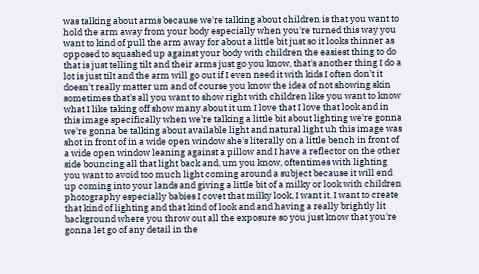was talking about arms because we're talking about children is that you want to hold the arm away from your body especially when you're turned this way you want to kind of pull the arm away for about a little bit just so it looks thinner as opposed to squashed up against your body with children the easiest thing to do that is just telling tilt and their arms just go you know, that's another thing I do a lot is just tilt and the arm will go out if I even need it with kids I often don't it doesn't really matter um and of course you know the idea of not showing skin sometimes that's all you want to show right with children like you want to know what I like taking off show many about it um I love that I love that look and in this image specifically when we're talking a little bit about lighting we're gonna we're gonna be talking about available light and natural light uh this image was shot in front of in a wide open window she's literally on a little bench in front of a wide open window leaning against a pillow and I have a reflector on the other side bouncing all that light back and, um you know, oftentimes with lighting you want to avoid too much light coming around a subject because it will end up coming into your lands and giving a little bit of a milky or look with children photography especially babies I covet that milky look, I want it. I want to create that kind of lighting and that kind of look and and having a really brightly lit background where you throw out all the exposure so you just know that you're gonna let go of any detail in the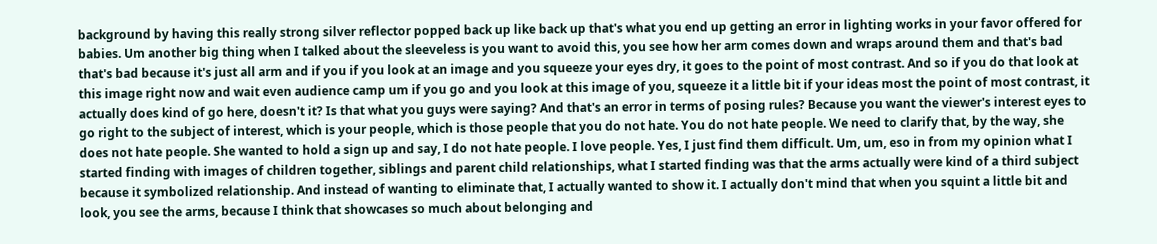background by having this really strong silver reflector popped back up like back up that's what you end up getting an error in lighting works in your favor offered for babies. Um another big thing when I talked about the sleeveless is you want to avoid this, you see how her arm comes down and wraps around them and that's bad that's bad because it's just all arm and if you if you look at an image and you squeeze your eyes dry, it goes to the point of most contrast. And so if you do that look at this image right now and wait even audience camp um if you go and you look at this image of you, squeeze it a little bit if your ideas most the point of most contrast, it actually does kind of go here, doesn't it? Is that what you guys were saying? And that's an error in terms of posing rules? Because you want the viewer's interest eyes to go right to the subject of interest, which is your people, which is those people that you do not hate. You do not hate people. We need to clarify that, by the way, she does not hate people. She wanted to hold a sign up and say, I do not hate people. I love people. Yes, I just find them difficult. Um, um, eso in from my opinion what I started finding with images of children together, siblings and parent child relationships, what I started finding was that the arms actually were kind of a third subject because it symbolized relationship. And instead of wanting to eliminate that, I actually wanted to show it. I actually don't mind that when you squint a little bit and look, you see the arms, because I think that showcases so much about belonging and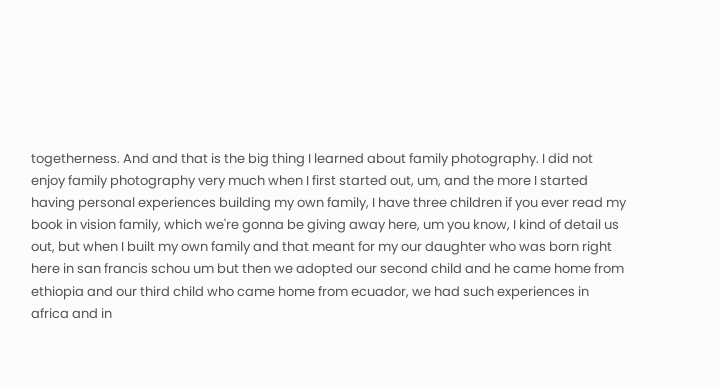togetherness. And and that is the big thing I learned about family photography. I did not enjoy family photography very much when I first started out, um, and the more I started having personal experiences building my own family, I have three children if you ever read my book in vision family, which we're gonna be giving away here, um you know, I kind of detail us out, but when I built my own family and that meant for my our daughter who was born right here in san francis schou um but then we adopted our second child and he came home from ethiopia and our third child who came home from ecuador, we had such experiences in africa and in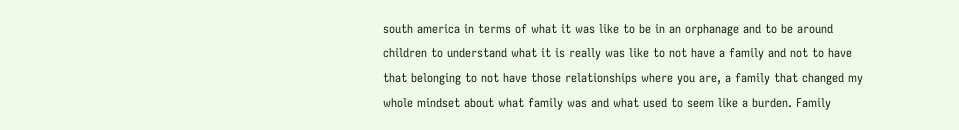south america in terms of what it was like to be in an orphanage and to be around children to understand what it is really was like to not have a family and not to have that belonging to not have those relationships where you are, a family that changed my whole mindset about what family was and what used to seem like a burden. Family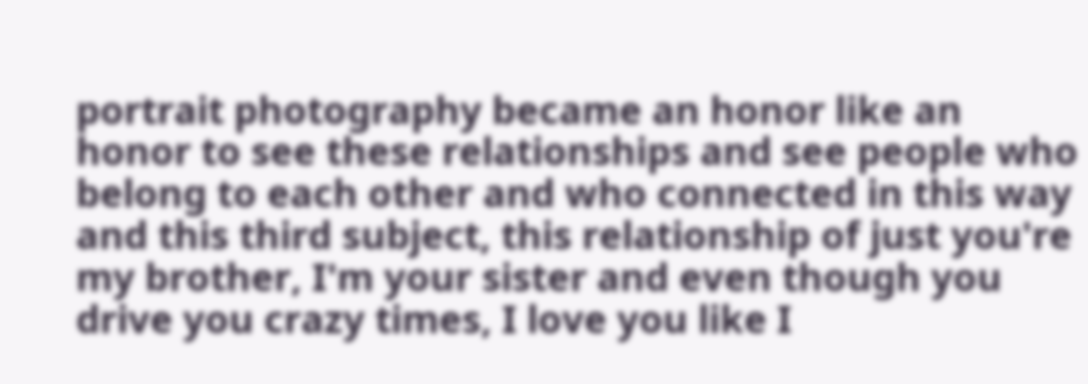portrait photography became an honor like an honor to see these relationships and see people who belong to each other and who connected in this way and this third subject, this relationship of just you're my brother, I'm your sister and even though you drive you crazy times, I love you like I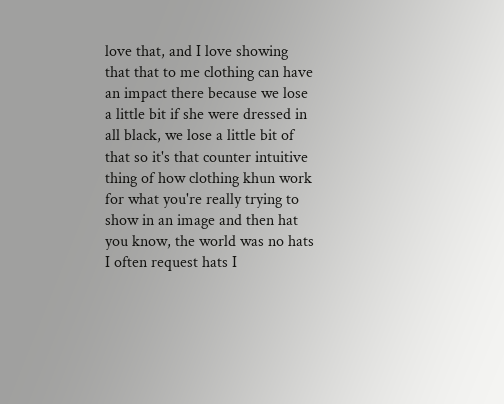love that, and I love showing that that to me clothing can have an impact there because we lose a little bit if she were dressed in all black, we lose a little bit of that so it's that counter intuitive thing of how clothing khun work for what you're really trying to show in an image and then hat you know, the world was no hats I often request hats I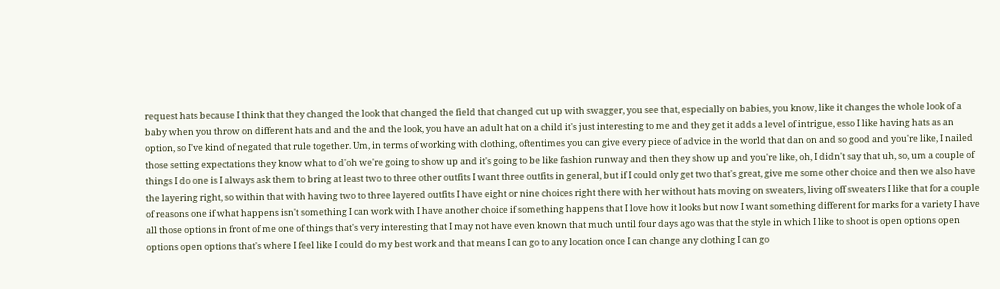request hats because I think that they changed the look that changed the field that changed cut up with swagger, you see that, especially on babies, you know, like it changes the whole look of a baby when you throw on different hats and and the and the look, you have an adult hat on a child it's just interesting to me and they get it adds a level of intrigue, esso I like having hats as an option, so I've kind of negated that rule together. Um, in terms of working with clothing, oftentimes you can give every piece of advice in the world that dan on and so good and you're like, I nailed those setting expectations they know what to d'oh we're going to show up and it's going to be like fashion runway and then they show up and you're like, oh, I didn't say that uh, so, um a couple of things I do one is I always ask them to bring at least two to three other outfits I want three outfits in general, but if I could only get two that's great, give me some other choice and then we also have the layering right, so within that with having two to three layered outfits I have eight or nine choices right there with her without hats moving on sweaters, living off sweaters I like that for a couple of reasons one if what happens isn't something I can work with I have another choice if something happens that I love how it looks but now I want something different for marks for a variety I have all those options in front of me one of things that's very interesting that I may not have even known that much until four days ago was that the style in which I like to shoot is open options open options open options that's where I feel like I could do my best work and that means I can go to any location once I can change any clothing I can go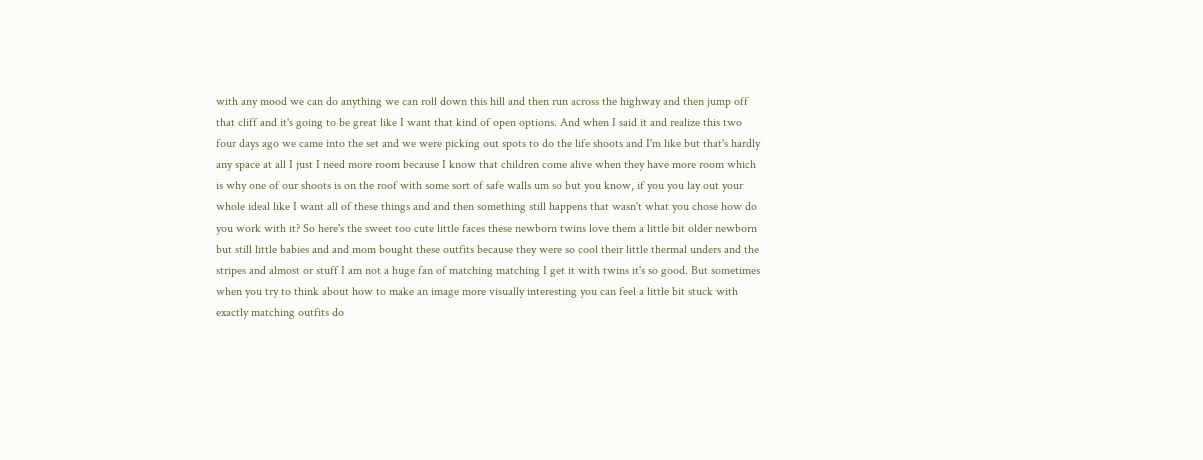with any mood we can do anything we can roll down this hill and then run across the highway and then jump off that cliff and it's going to be great like I want that kind of open options. And when I said it and realize this two four days ago we came into the set and we were picking out spots to do the life shoots and I'm like but that's hardly any space at all I just I need more room because I know that children come alive when they have more room which is why one of our shoots is on the roof with some sort of safe walls um so but you know, if you you lay out your whole ideal like I want all of these things and and then something still happens that wasn't what you chose how do you work with it? So here's the sweet too cute little faces these newborn twins love them a little bit older newborn but still little babies and and mom bought these outfits because they were so cool their little thermal unders and the stripes and almost or stuff I am not a huge fan of matching matching I get it with twins it's so good. But sometimes when you try to think about how to make an image more visually interesting you can feel a little bit stuck with exactly matching outfits do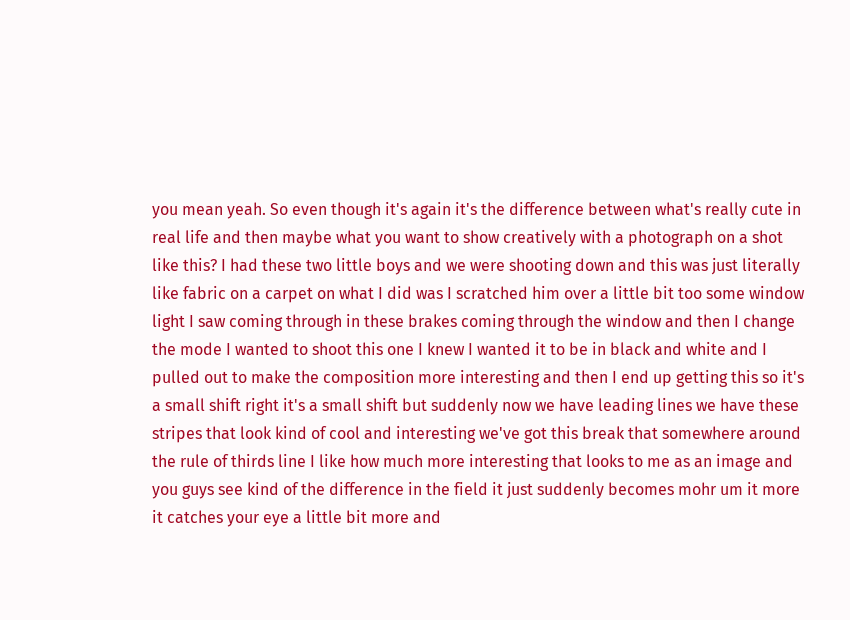you mean yeah. So even though it's again it's the difference between what's really cute in real life and then maybe what you want to show creatively with a photograph on a shot like this? I had these two little boys and we were shooting down and this was just literally like fabric on a carpet on what I did was I scratched him over a little bit too some window light I saw coming through in these brakes coming through the window and then I change the mode I wanted to shoot this one I knew I wanted it to be in black and white and I pulled out to make the composition more interesting and then I end up getting this so it's a small shift right it's a small shift but suddenly now we have leading lines we have these stripes that look kind of cool and interesting we've got this break that somewhere around the rule of thirds line I like how much more interesting that looks to me as an image and you guys see kind of the difference in the field it just suddenly becomes mohr um it more it catches your eye a little bit more and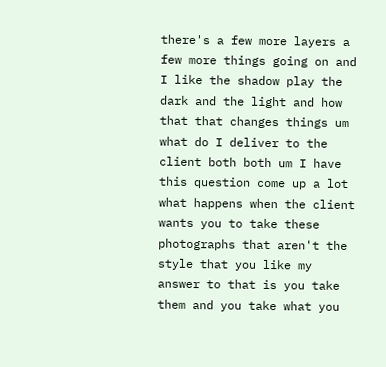there's a few more layers a few more things going on and I like the shadow play the dark and the light and how that that changes things um what do I deliver to the client both both um I have this question come up a lot what happens when the client wants you to take these photographs that aren't the style that you like my answer to that is you take them and you take what you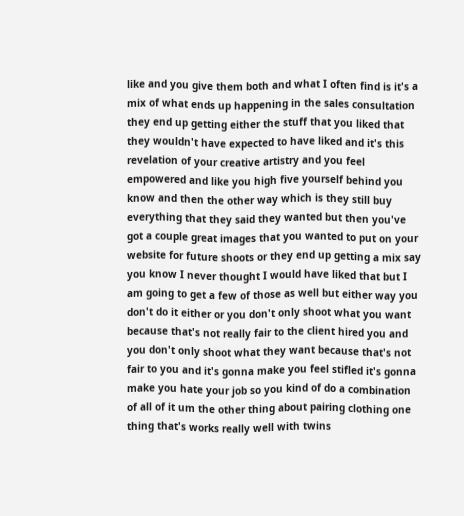like and you give them both and what I often find is it's a mix of what ends up happening in the sales consultation they end up getting either the stuff that you liked that they wouldn't have expected to have liked and it's this revelation of your creative artistry and you feel empowered and like you high five yourself behind you know and then the other way which is they still buy everything that they said they wanted but then you've got a couple great images that you wanted to put on your website for future shoots or they end up getting a mix say you know I never thought I would have liked that but I am going to get a few of those as well but either way you don't do it either or you don't only shoot what you want because that's not really fair to the client hired you and you don't only shoot what they want because that's not fair to you and it's gonna make you feel stifled it's gonna make you hate your job so you kind of do a combination of all of it um the other thing about pairing clothing one thing that's works really well with twins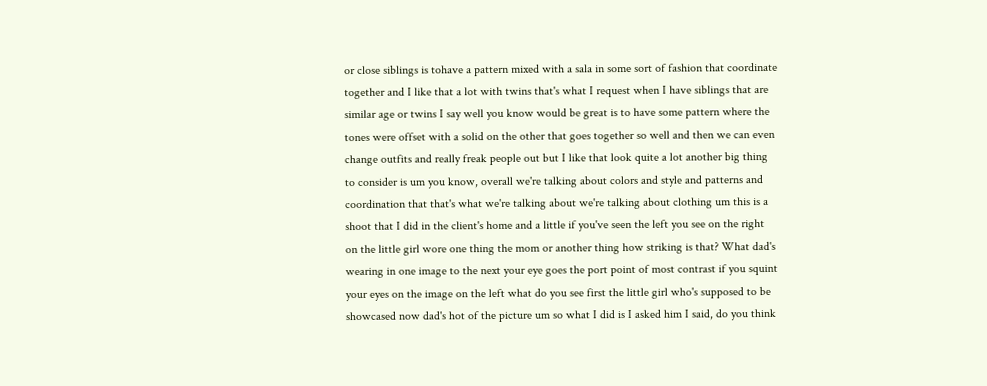or close siblings is tohave a pattern mixed with a sala in some sort of fashion that coordinate together and I like that a lot with twins that's what I request when I have siblings that are similar age or twins I say well you know would be great is to have some pattern where the tones were offset with a solid on the other that goes together so well and then we can even change outfits and really freak people out but I like that look quite a lot another big thing to consider is um you know, overall we're talking about colors and style and patterns and coordination that that's what we're talking about we're talking about clothing um this is a shoot that I did in the client's home and a little if you've seen the left you see on the right on the little girl wore one thing the mom or another thing how striking is that? What dad's wearing in one image to the next your eye goes the port point of most contrast if you squint your eyes on the image on the left what do you see first the little girl who's supposed to be showcased now dad's hot of the picture um so what I did is I asked him I said, do you think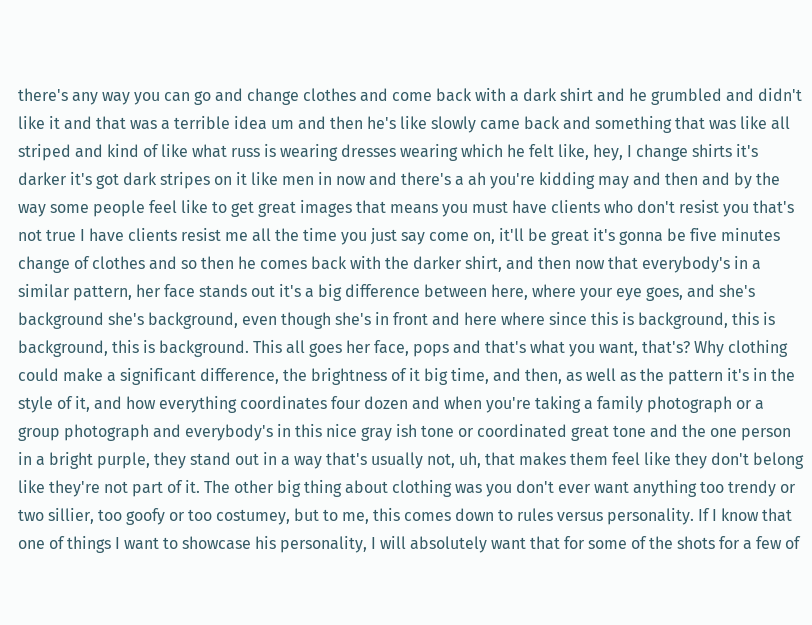there's any way you can go and change clothes and come back with a dark shirt and he grumbled and didn't like it and that was a terrible idea um and then he's like slowly came back and something that was like all striped and kind of like what russ is wearing dresses wearing which he felt like, hey, I change shirts it's darker it's got dark stripes on it like men in now and there's a ah you're kidding may and then and by the way some people feel like to get great images that means you must have clients who don't resist you that's not true I have clients resist me all the time you just say come on, it'll be great it's gonna be five minutes change of clothes and so then he comes back with the darker shirt, and then now that everybody's in a similar pattern, her face stands out it's a big difference between here, where your eye goes, and she's background she's background, even though she's in front and here where since this is background, this is background, this is background. This all goes her face, pops and that's what you want, that's? Why clothing could make a significant difference, the brightness of it big time, and then, as well as the pattern it's in the style of it, and how everything coordinates four dozen and when you're taking a family photograph or a group photograph and everybody's in this nice gray ish tone or coordinated great tone and the one person in a bright purple, they stand out in a way that's usually not, uh, that makes them feel like they don't belong like they're not part of it. The other big thing about clothing was you don't ever want anything too trendy or two sillier, too goofy or too costumey, but to me, this comes down to rules versus personality. If I know that one of things I want to showcase his personality, I will absolutely want that for some of the shots for a few of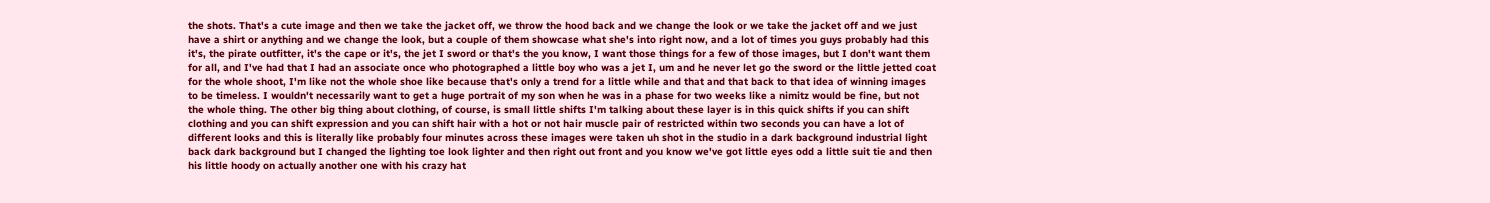the shots. That's a cute image and then we take the jacket off, we throw the hood back and we change the look or we take the jacket off and we just have a shirt or anything and we change the look, but a couple of them showcase what she's into right now, and a lot of times you guys probably had this it's, the pirate outfitter, it's the cape or it's, the jet I sword or that's the you know, I want those things for a few of those images, but I don't want them for all, and I've had that I had an associate once who photographed a little boy who was a jet I, um and he never let go the sword or the little jetted coat for the whole shoot, I'm like not the whole shoe like because that's only a trend for a little while and that and that back to that idea of winning images to be timeless. I wouldn't necessarily want to get a huge portrait of my son when he was in a phase for two weeks like a nimitz would be fine, but not the whole thing. The other big thing about clothing, of course, is small little shifts I'm talking about these layer is in this quick shifts if you can shift clothing and you can shift expression and you can shift hair with a hot or not hair muscle pair of restricted within two seconds you can have a lot of different looks and this is literally like probably four minutes across these images were taken uh shot in the studio in a dark background industrial light back dark background but I changed the lighting toe look lighter and then right out front and you know we've got little eyes odd a little suit tie and then his little hoody on actually another one with his crazy hat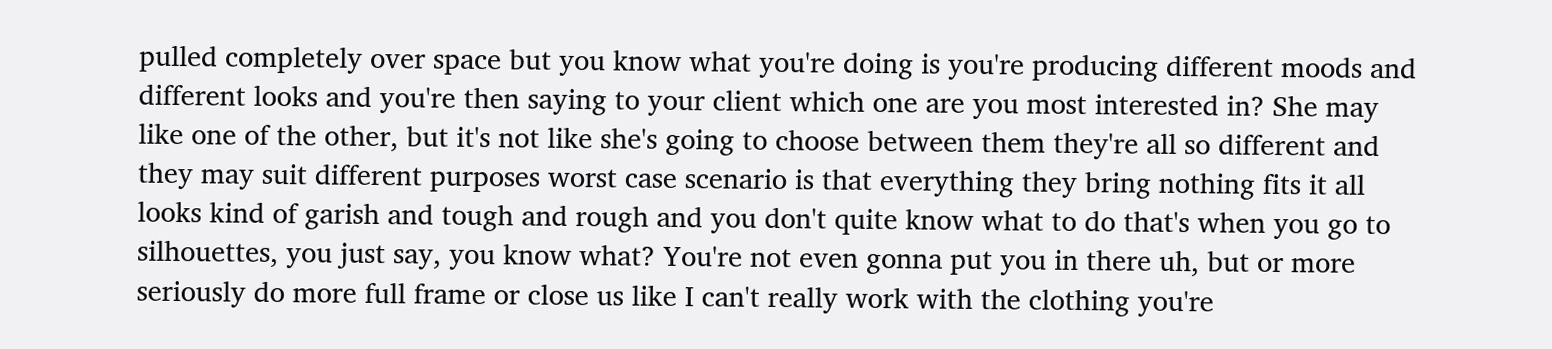pulled completely over space but you know what you're doing is you're producing different moods and different looks and you're then saying to your client which one are you most interested in? She may like one of the other, but it's not like she's going to choose between them they're all so different and they may suit different purposes worst case scenario is that everything they bring nothing fits it all looks kind of garish and tough and rough and you don't quite know what to do that's when you go to silhouettes, you just say, you know what? You're not even gonna put you in there uh, but or more seriously do more full frame or close us like I can't really work with the clothing you're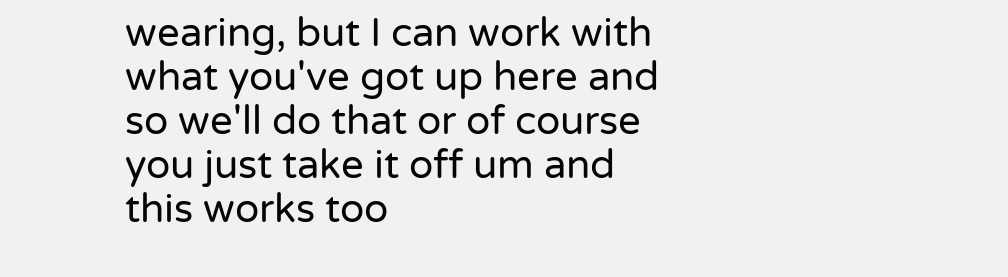wearing, but I can work with what you've got up here and so we'll do that or of course you just take it off um and this works too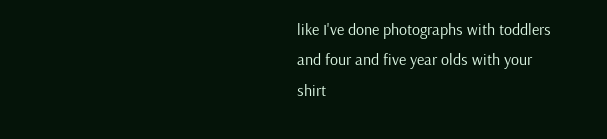like I've done photographs with toddlers and four and five year olds with your shirt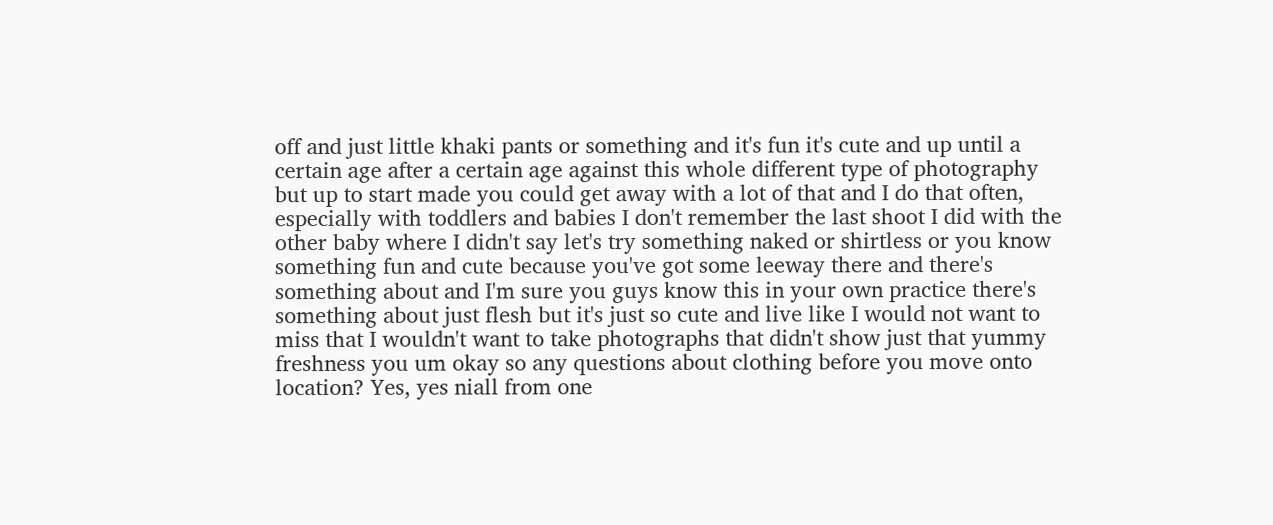off and just little khaki pants or something and it's fun it's cute and up until a certain age after a certain age against this whole different type of photography but up to start made you could get away with a lot of that and I do that often, especially with toddlers and babies I don't remember the last shoot I did with the other baby where I didn't say let's try something naked or shirtless or you know something fun and cute because you've got some leeway there and there's something about and I'm sure you guys know this in your own practice there's something about just flesh but it's just so cute and live like I would not want to miss that I wouldn't want to take photographs that didn't show just that yummy freshness you um okay so any questions about clothing before you move onto location? Yes, yes niall from one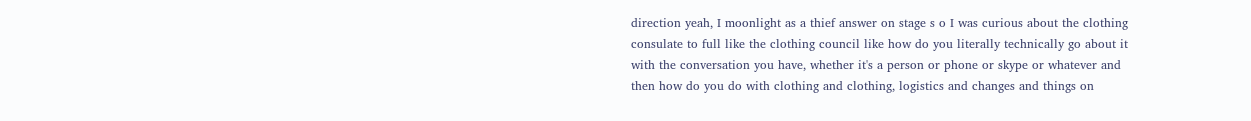direction yeah, I moonlight as a thief answer on stage s o I was curious about the clothing consulate to full like the clothing council like how do you literally technically go about it with the conversation you have, whether it's a person or phone or skype or whatever and then how do you do with clothing and clothing, logistics and changes and things on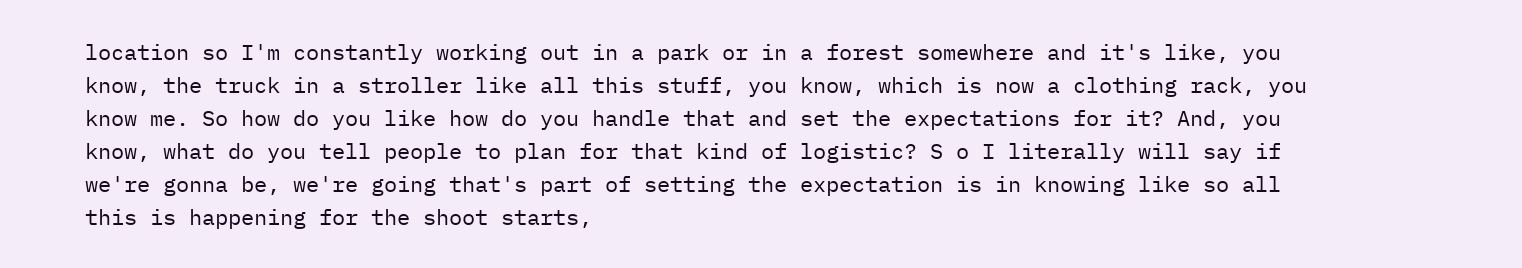location so I'm constantly working out in a park or in a forest somewhere and it's like, you know, the truck in a stroller like all this stuff, you know, which is now a clothing rack, you know me. So how do you like how do you handle that and set the expectations for it? And, you know, what do you tell people to plan for that kind of logistic? S o I literally will say if we're gonna be, we're going that's part of setting the expectation is in knowing like so all this is happening for the shoot starts,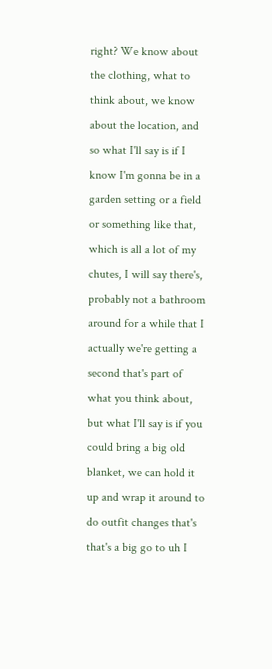right? We know about the clothing, what to think about, we know about the location, and so what I'll say is if I know I'm gonna be in a garden setting or a field or something like that, which is all a lot of my chutes, I will say there's, probably not a bathroom around for a while that I actually we're getting a second that's part of what you think about, but what I'll say is if you could bring a big old blanket, we can hold it up and wrap it around to do outfit changes that's that's a big go to uh I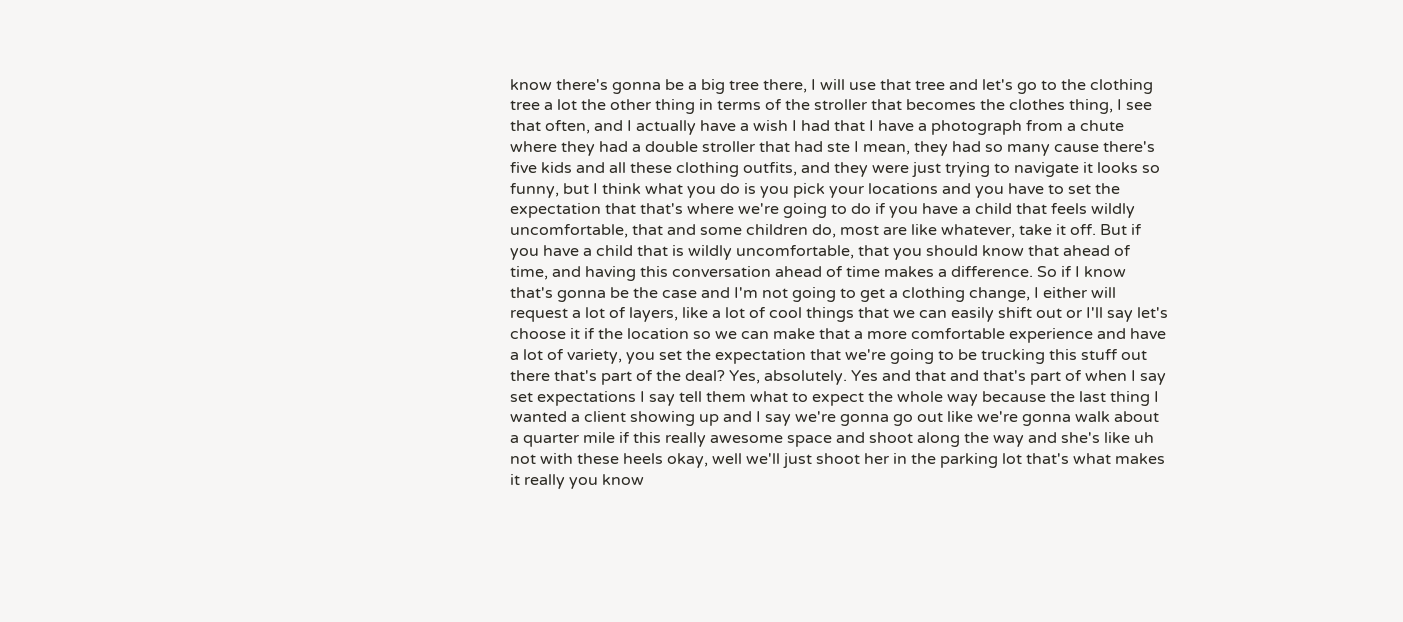know there's gonna be a big tree there, I will use that tree and let's go to the clothing tree a lot the other thing in terms of the stroller that becomes the clothes thing, I see that often, and I actually have a wish I had that I have a photograph from a chute where they had a double stroller that had ste I mean, they had so many cause there's five kids and all these clothing outfits, and they were just trying to navigate it looks so funny, but I think what you do is you pick your locations and you have to set the expectation that that's where we're going to do if you have a child that feels wildly uncomfortable, that and some children do, most are like whatever, take it off. But if you have a child that is wildly uncomfortable, that you should know that ahead of time, and having this conversation ahead of time makes a difference. So if I know that's gonna be the case and I'm not going to get a clothing change, I either will request a lot of layers, like a lot of cool things that we can easily shift out or I'll say let's choose it if the location so we can make that a more comfortable experience and have a lot of variety, you set the expectation that we're going to be trucking this stuff out there that's part of the deal? Yes, absolutely. Yes and that and that's part of when I say set expectations I say tell them what to expect the whole way because the last thing I wanted a client showing up and I say we're gonna go out like we're gonna walk about a quarter mile if this really awesome space and shoot along the way and she's like uh not with these heels okay, well we'll just shoot her in the parking lot that's what makes it really you know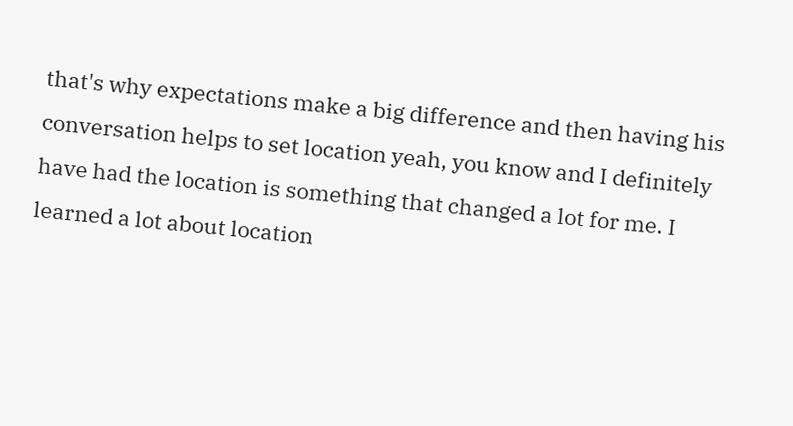that's why expectations make a big difference and then having his conversation helps to set location yeah, you know and I definitely have had the location is something that changed a lot for me. I learned a lot about location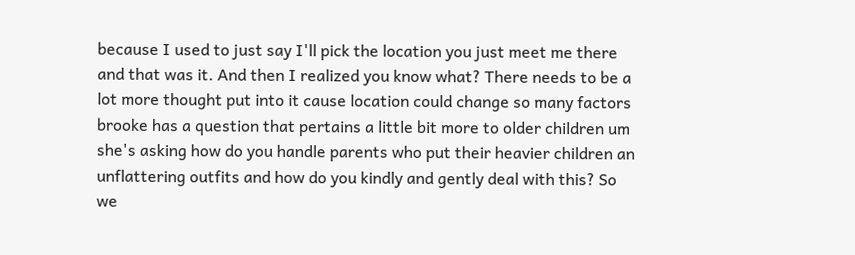because I used to just say I'll pick the location you just meet me there and that was it. And then I realized you know what? There needs to be a lot more thought put into it cause location could change so many factors brooke has a question that pertains a little bit more to older children um she's asking how do you handle parents who put their heavier children an unflattering outfits and how do you kindly and gently deal with this? So we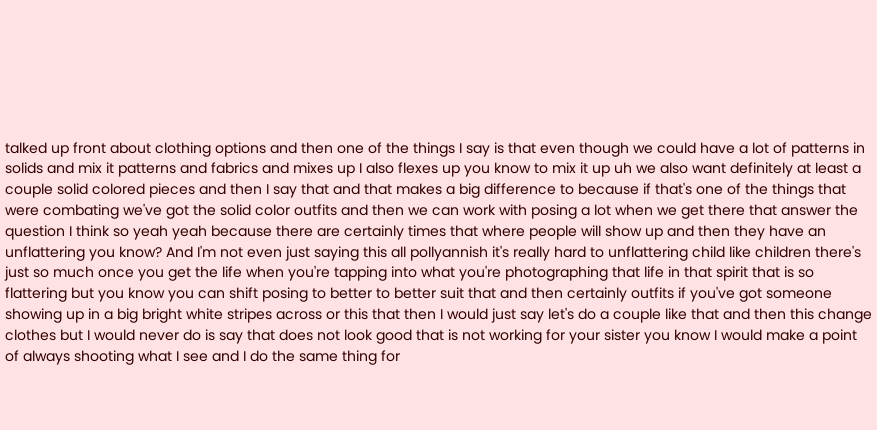talked up front about clothing options and then one of the things I say is that even though we could have a lot of patterns in solids and mix it patterns and fabrics and mixes up I also flexes up you know to mix it up uh we also want definitely at least a couple solid colored pieces and then I say that and that makes a big difference to because if that's one of the things that were combating we've got the solid color outfits and then we can work with posing a lot when we get there that answer the question I think so yeah yeah because there are certainly times that where people will show up and then they have an unflattering you know? And I'm not even just saying this all pollyannish it's really hard to unflattering child like children there's just so much once you get the life when you're tapping into what you're photographing that life in that spirit that is so flattering but you know you can shift posing to better to better suit that and then certainly outfits if you've got someone showing up in a big bright white stripes across or this that then I would just say let's do a couple like that and then this change clothes but I would never do is say that does not look good that is not working for your sister you know I would make a point of always shooting what I see and I do the same thing for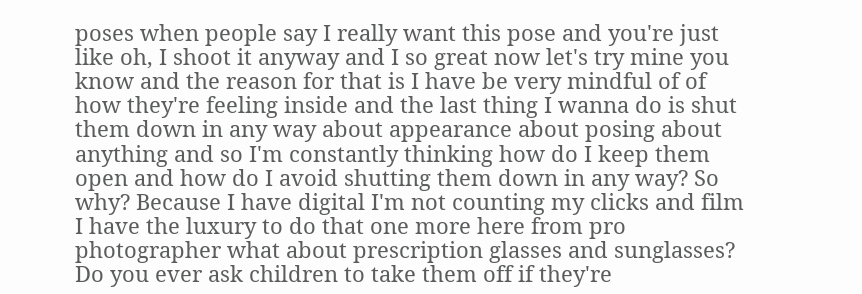poses when people say I really want this pose and you're just like oh, I shoot it anyway and I so great now let's try mine you know and the reason for that is I have be very mindful of of how they're feeling inside and the last thing I wanna do is shut them down in any way about appearance about posing about anything and so I'm constantly thinking how do I keep them open and how do I avoid shutting them down in any way? So why? Because I have digital I'm not counting my clicks and film I have the luxury to do that one more here from pro photographer what about prescription glasses and sunglasses? Do you ever ask children to take them off if they're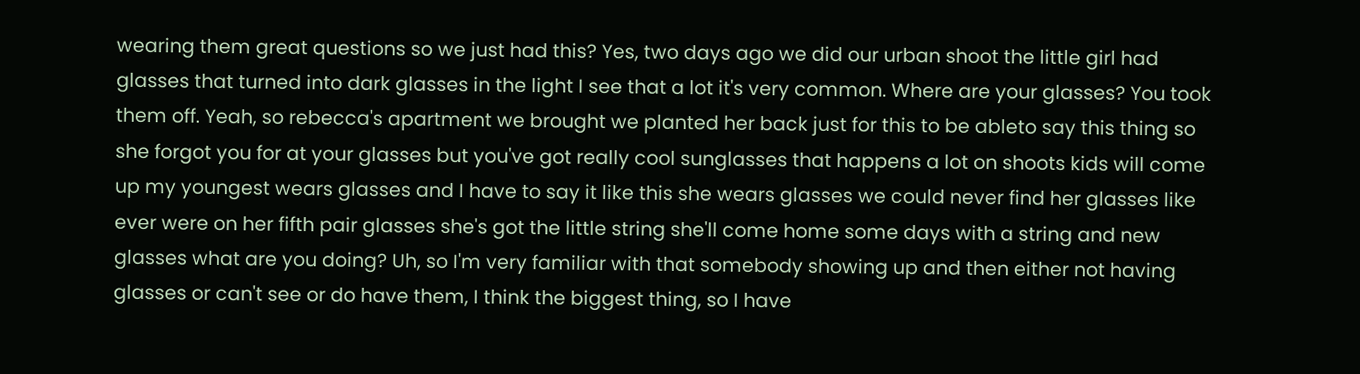wearing them great questions so we just had this? Yes, two days ago we did our urban shoot the little girl had glasses that turned into dark glasses in the light I see that a lot it's very common. Where are your glasses? You took them off. Yeah, so rebecca's apartment we brought we planted her back just for this to be ableto say this thing so she forgot you for at your glasses but you've got really cool sunglasses that happens a lot on shoots kids will come up my youngest wears glasses and I have to say it like this she wears glasses we could never find her glasses like ever were on her fifth pair glasses she's got the little string she'll come home some days with a string and new glasses what are you doing? Uh, so I'm very familiar with that somebody showing up and then either not having glasses or can't see or do have them, I think the biggest thing, so I have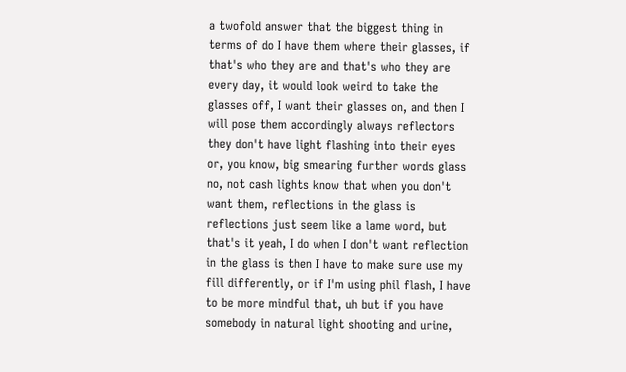a twofold answer that the biggest thing in terms of do I have them where their glasses, if that's who they are and that's who they are every day, it would look weird to take the glasses off, I want their glasses on, and then I will pose them accordingly always reflectors they don't have light flashing into their eyes or, you know, big smearing further words glass no, not cash lights know that when you don't want them, reflections in the glass is reflections just seem like a lame word, but that's it yeah, I do when I don't want reflection in the glass is then I have to make sure use my fill differently, or if I'm using phil flash, I have to be more mindful that, uh but if you have somebody in natural light shooting and urine,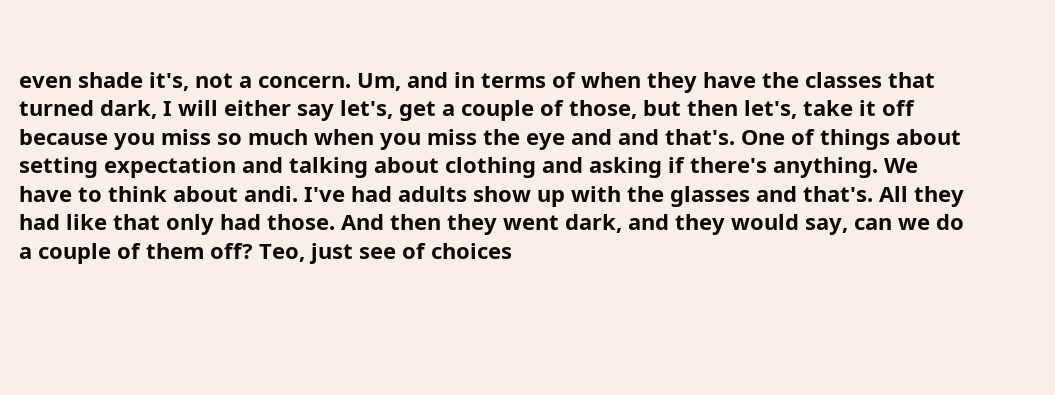even shade it's, not a concern. Um, and in terms of when they have the classes that turned dark, I will either say let's, get a couple of those, but then let's, take it off because you miss so much when you miss the eye and and that's. One of things about setting expectation and talking about clothing and asking if there's anything. We have to think about andi. I've had adults show up with the glasses and that's. All they had like that only had those. And then they went dark, and they would say, can we do a couple of them off? Teo, just see of choices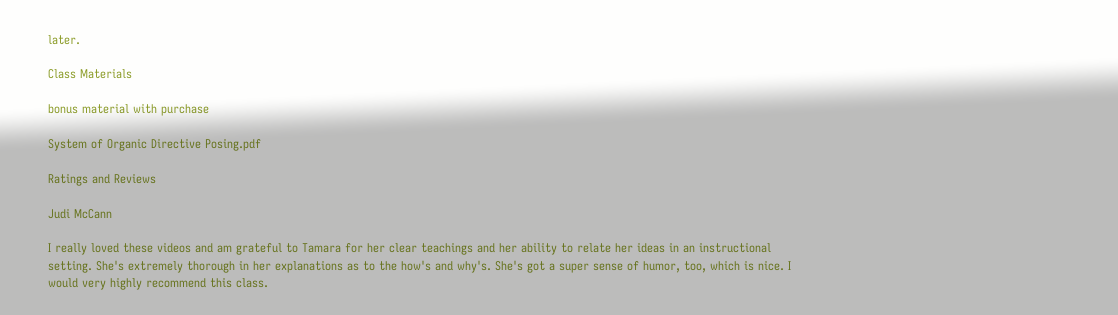later.

Class Materials

bonus material with purchase

System of Organic Directive Posing.pdf

Ratings and Reviews

Judi McCann

I really loved these videos and am grateful to Tamara for her clear teachings and her ability to relate her ideas in an instructional setting. She's extremely thorough in her explanations as to the how's and why's. She's got a super sense of humor, too, which is nice. I would very highly recommend this class.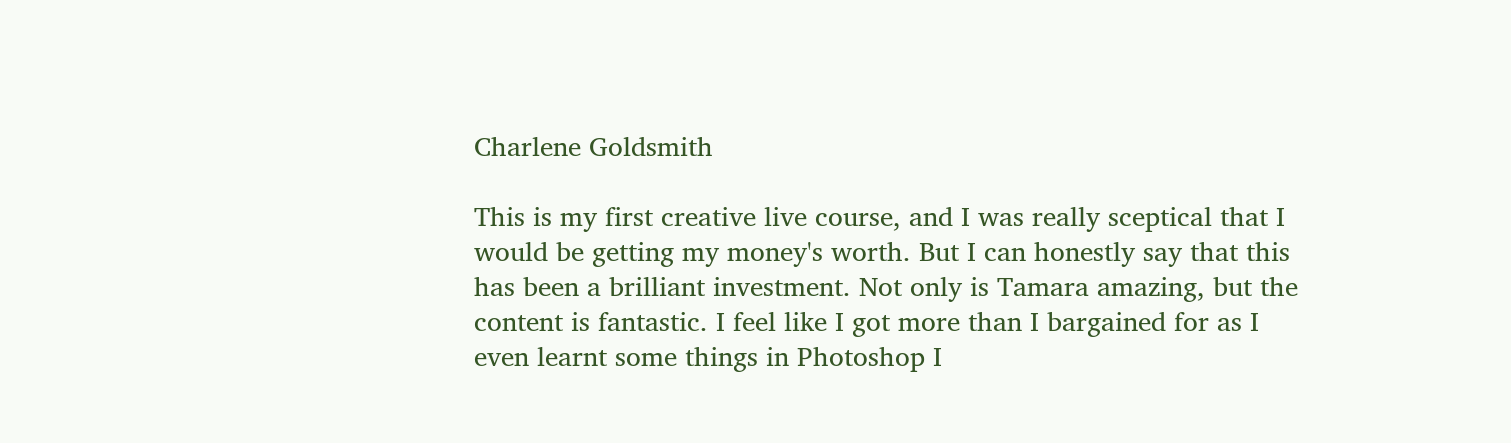Charlene Goldsmith

This is my first creative live course, and I was really sceptical that I would be getting my money's worth. But I can honestly say that this has been a brilliant investment. Not only is Tamara amazing, but the content is fantastic. I feel like I got more than I bargained for as I even learnt some things in Photoshop I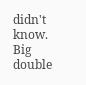didn't know. Big double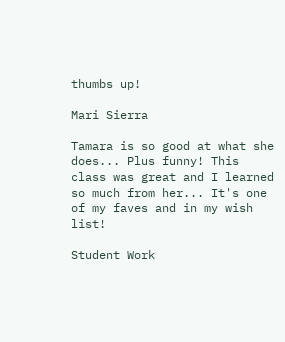thumbs up!

Mari Sierra

Tamara is so good at what she does... Plus funny! This class was great and I learned so much from her... It's one of my faves and in my wish list!

Student Work